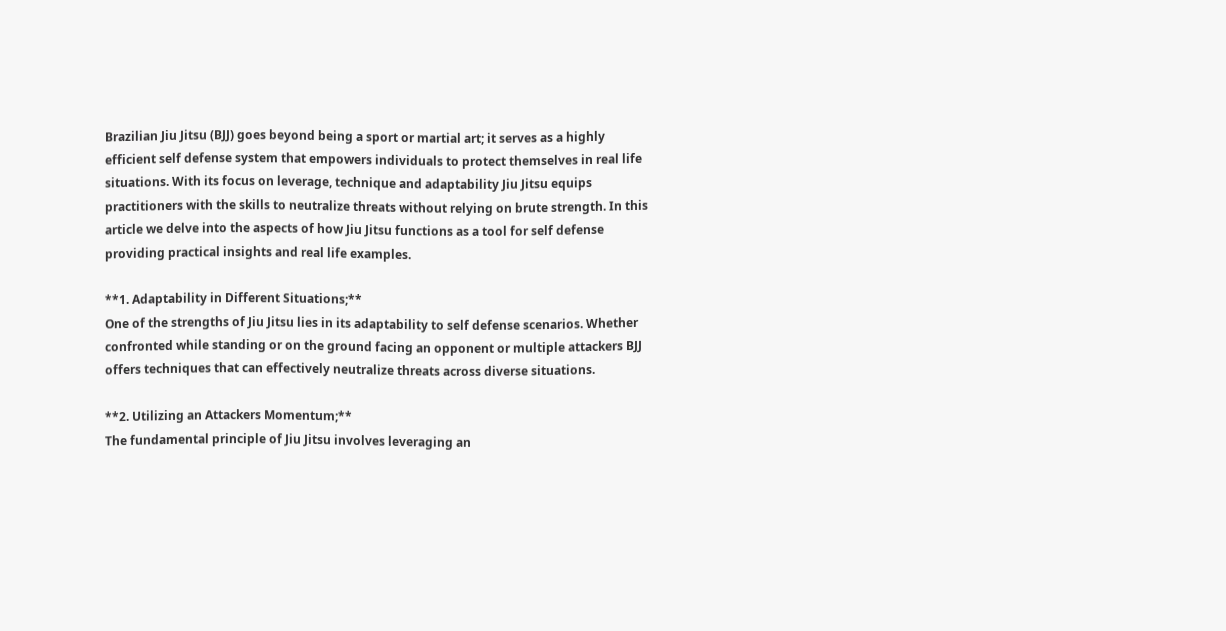Brazilian Jiu Jitsu (BJJ) goes beyond being a sport or martial art; it serves as a highly efficient self defense system that empowers individuals to protect themselves in real life situations. With its focus on leverage, technique and adaptability Jiu Jitsu equips practitioners with the skills to neutralize threats without relying on brute strength. In this article we delve into the aspects of how Jiu Jitsu functions as a tool for self defense providing practical insights and real life examples.

**1. Adaptability in Different Situations;**
One of the strengths of Jiu Jitsu lies in its adaptability to self defense scenarios. Whether confronted while standing or on the ground facing an opponent or multiple attackers BJJ offers techniques that can effectively neutralize threats across diverse situations.

**2. Utilizing an Attackers Momentum;**
The fundamental principle of Jiu Jitsu involves leveraging an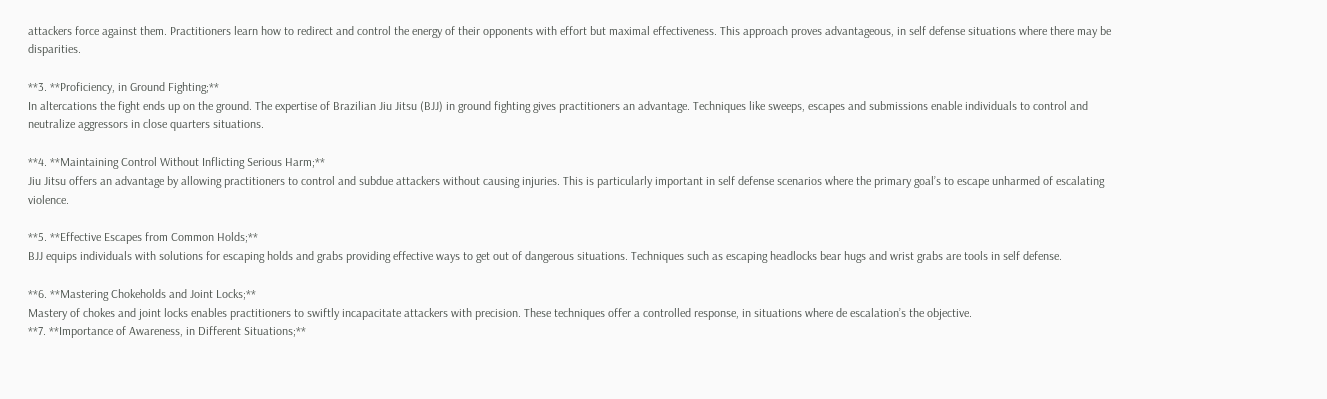attackers force against them. Practitioners learn how to redirect and control the energy of their opponents with effort but maximal effectiveness. This approach proves advantageous, in self defense situations where there may be disparities.

**3. **Proficiency, in Ground Fighting;**
In altercations the fight ends up on the ground. The expertise of Brazilian Jiu Jitsu (BJJ) in ground fighting gives practitioners an advantage. Techniques like sweeps, escapes and submissions enable individuals to control and neutralize aggressors in close quarters situations.

**4. **Maintaining Control Without Inflicting Serious Harm;**
Jiu Jitsu offers an advantage by allowing practitioners to control and subdue attackers without causing injuries. This is particularly important in self defense scenarios where the primary goal’s to escape unharmed of escalating violence.

**5. **Effective Escapes from Common Holds;**
BJJ equips individuals with solutions for escaping holds and grabs providing effective ways to get out of dangerous situations. Techniques such as escaping headlocks bear hugs and wrist grabs are tools in self defense.

**6. **Mastering Chokeholds and Joint Locks;**
Mastery of chokes and joint locks enables practitioners to swiftly incapacitate attackers with precision. These techniques offer a controlled response, in situations where de escalation’s the objective.
**7. **Importance of Awareness, in Different Situations;**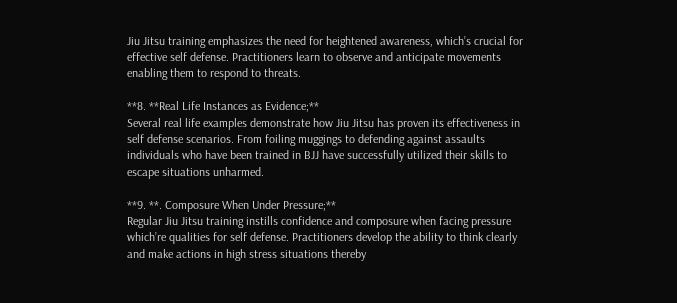Jiu Jitsu training emphasizes the need for heightened awareness, which’s crucial for effective self defense. Practitioners learn to observe and anticipate movements enabling them to respond to threats.

**8. **Real Life Instances as Evidence;**
Several real life examples demonstrate how Jiu Jitsu has proven its effectiveness in self defense scenarios. From foiling muggings to defending against assaults individuals who have been trained in BJJ have successfully utilized their skills to escape situations unharmed.

**9. **. Composure When Under Pressure;**
Regular Jiu Jitsu training instills confidence and composure when facing pressure which’re qualities for self defense. Practitioners develop the ability to think clearly and make actions in high stress situations thereby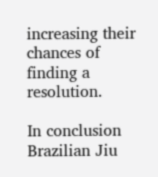increasing their chances of finding a resolution.

In conclusion Brazilian Jiu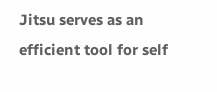Jitsu serves as an efficient tool for self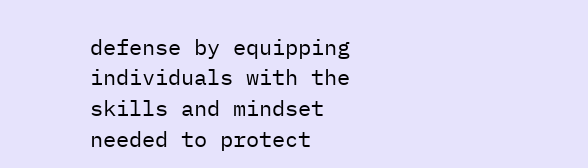defense by equipping individuals with the skills and mindset needed to protect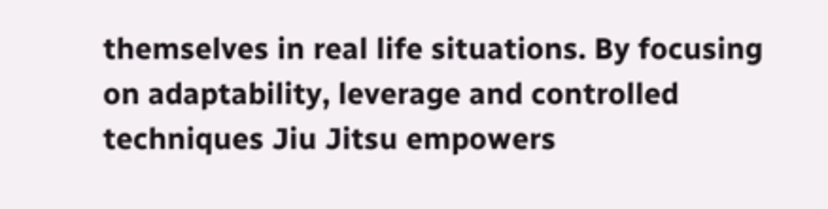themselves in real life situations. By focusing on adaptability, leverage and controlled techniques Jiu Jitsu empowers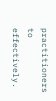practitioners to effectively.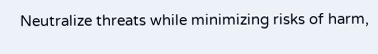Neutralize threats while minimizing risks of harm,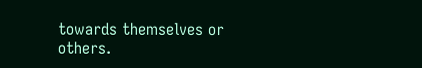towards themselves or others.